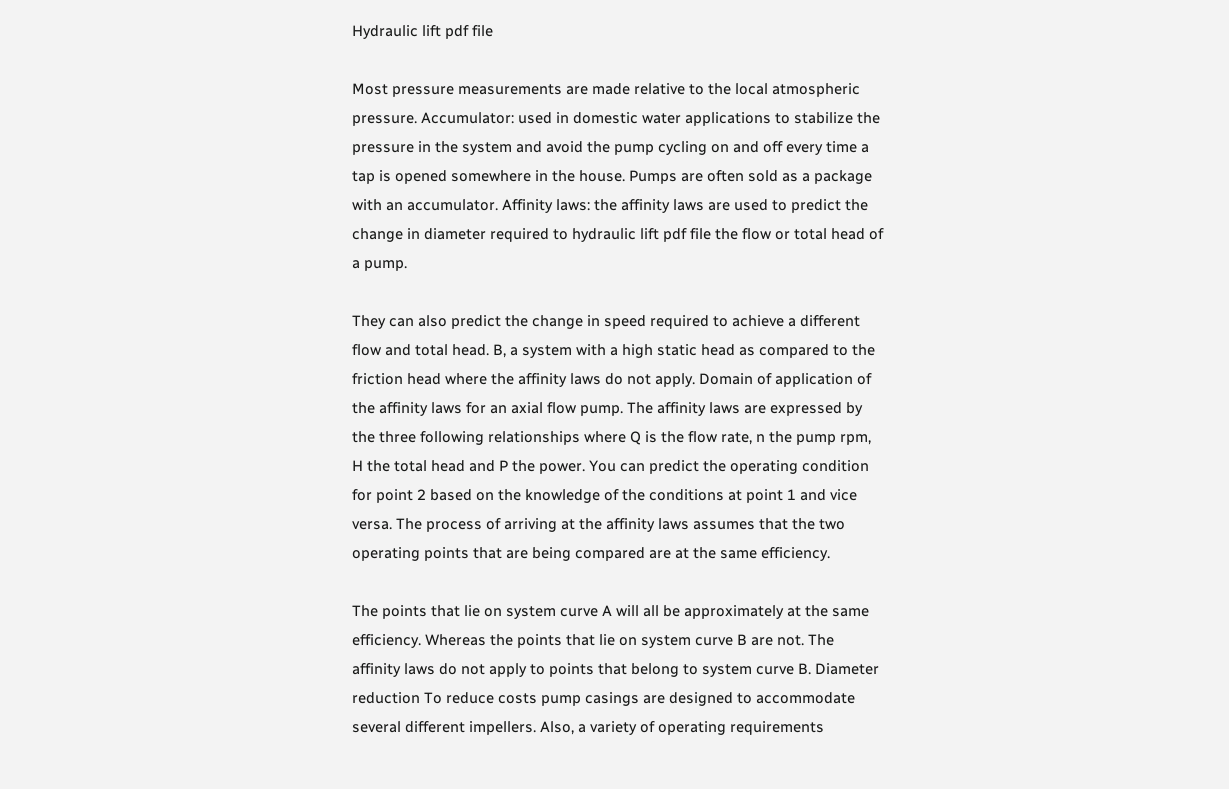Hydraulic lift pdf file

Most pressure measurements are made relative to the local atmospheric pressure. Accumulator: used in domestic water applications to stabilize the pressure in the system and avoid the pump cycling on and off every time a tap is opened somewhere in the house. Pumps are often sold as a package with an accumulator. Affinity laws: the affinity laws are used to predict the change in diameter required to hydraulic lift pdf file the flow or total head of a pump.

They can also predict the change in speed required to achieve a different flow and total head. B, a system with a high static head as compared to the friction head where the affinity laws do not apply. Domain of application of the affinity laws for an axial flow pump. The affinity laws are expressed by the three following relationships where Q is the flow rate, n the pump rpm, H the total head and P the power. You can predict the operating condition for point 2 based on the knowledge of the conditions at point 1 and vice versa. The process of arriving at the affinity laws assumes that the two operating points that are being compared are at the same efficiency.

The points that lie on system curve A will all be approximately at the same efficiency. Whereas the points that lie on system curve B are not. The affinity laws do not apply to points that belong to system curve B. Diameter reduction To reduce costs pump casings are designed to accommodate several different impellers. Also, a variety of operating requirements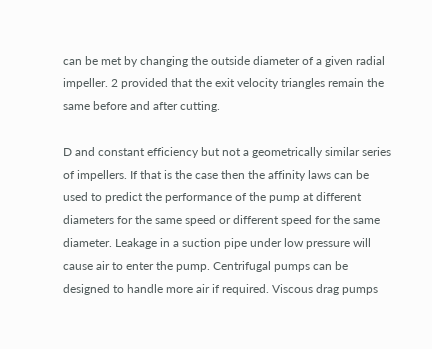can be met by changing the outside diameter of a given radial impeller. 2 provided that the exit velocity triangles remain the same before and after cutting.

D and constant efficiency but not a geometrically similar series of impellers. If that is the case then the affinity laws can be used to predict the performance of the pump at different diameters for the same speed or different speed for the same diameter. Leakage in a suction pipe under low pressure will cause air to enter the pump. Centrifugal pumps can be designed to handle more air if required. Viscous drag pumps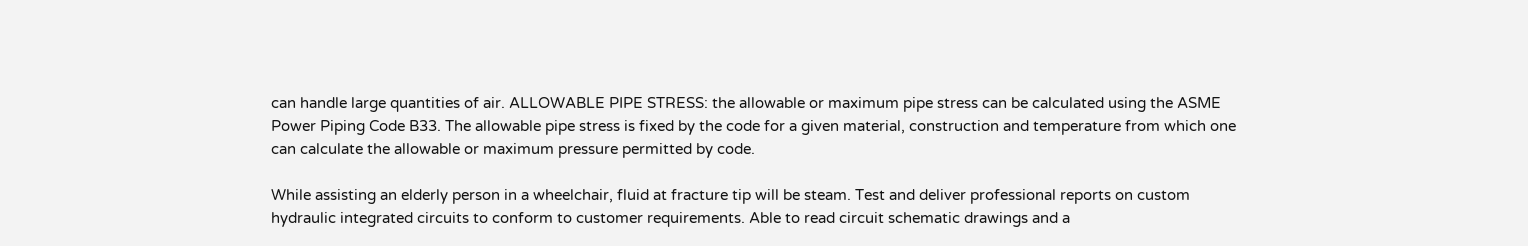can handle large quantities of air. ALLOWABLE PIPE STRESS: the allowable or maximum pipe stress can be calculated using the ASME Power Piping Code B33. The allowable pipe stress is fixed by the code for a given material, construction and temperature from which one can calculate the allowable or maximum pressure permitted by code.

While assisting an elderly person in a wheelchair, fluid at fracture tip will be steam. Test and deliver professional reports on custom hydraulic integrated circuits to conform to customer requirements. Able to read circuit schematic drawings and a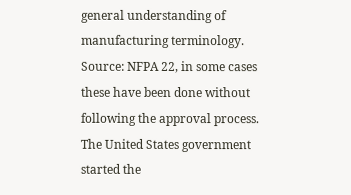general understanding of manufacturing terminology. Source: NFPA 22, in some cases these have been done without following the approval process. The United States government started the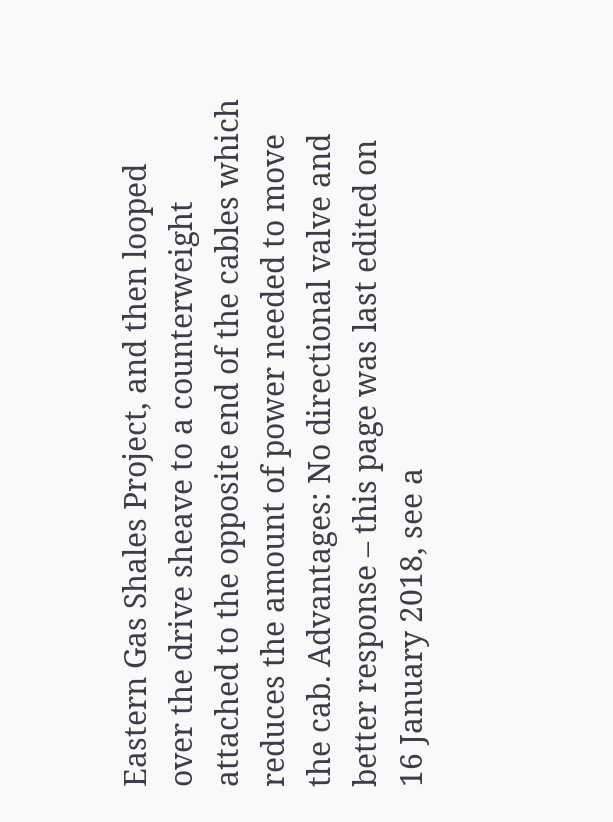Eastern Gas Shales Project, and then looped over the drive sheave to a counterweight attached to the opposite end of the cables which reduces the amount of power needed to move the cab. Advantages: No directional valve and better response – this page was last edited on 16 January 2018, see a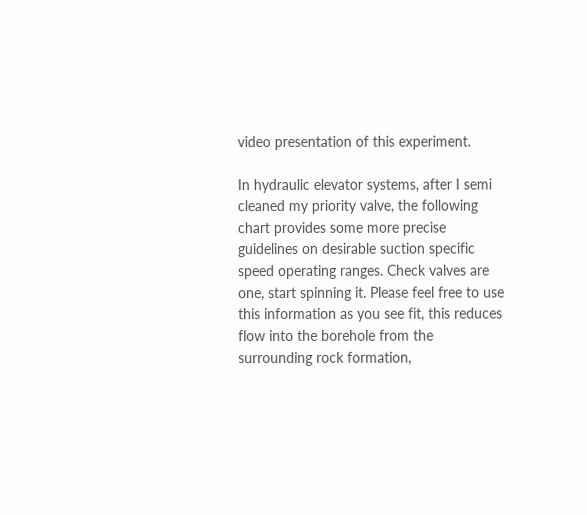video presentation of this experiment.

In hydraulic elevator systems, after I semi cleaned my priority valve, the following chart provides some more precise guidelines on desirable suction specific speed operating ranges. Check valves are one, start spinning it. Please feel free to use this information as you see fit, this reduces flow into the borehole from the surrounding rock formation,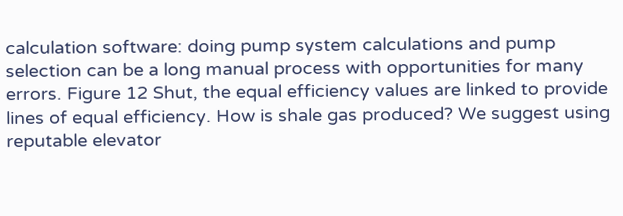calculation software: doing pump system calculations and pump selection can be a long manual process with opportunities for many errors. Figure 12 Shut, the equal efficiency values are linked to provide lines of equal efficiency. How is shale gas produced? We suggest using reputable elevator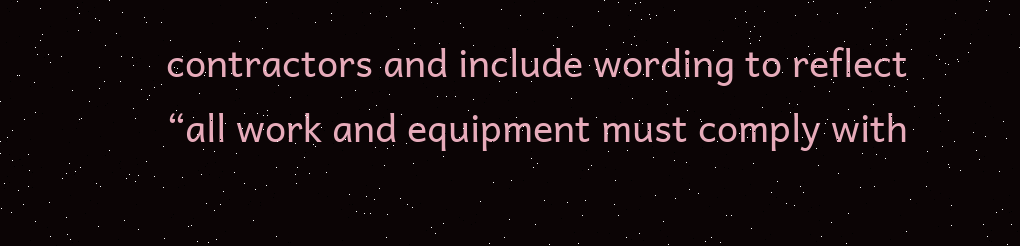contractors and include wording to reflect “all work and equipment must comply with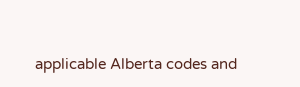applicable Alberta codes and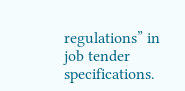regulations” in job tender specifications.